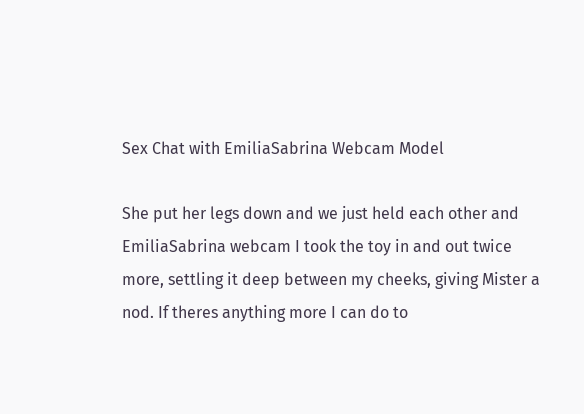Sex Chat with EmiliaSabrina Webcam Model

She put her legs down and we just held each other and EmiliaSabrina webcam I took the toy in and out twice more, settling it deep between my cheeks, giving Mister a nod. If theres anything more I can do to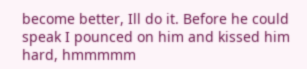become better, Ill do it. Before he could speak I pounced on him and kissed him hard, hmmmmm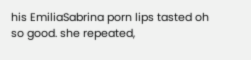his EmiliaSabrina porn lips tasted oh so good. she repeated,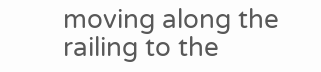moving along the railing to the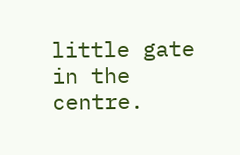little gate in the centre.